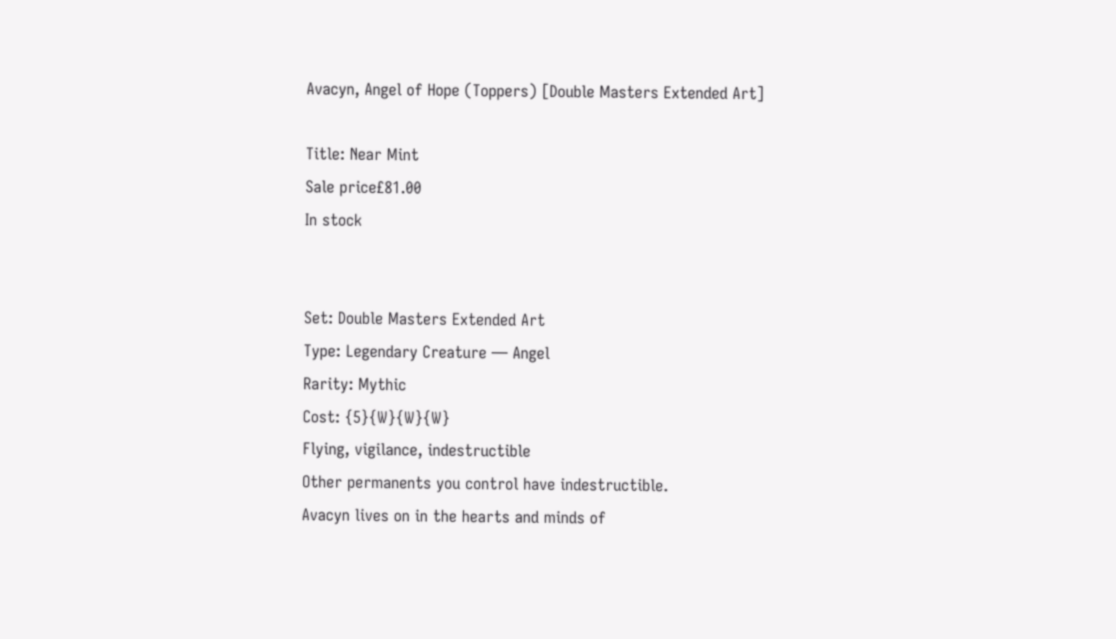Avacyn, Angel of Hope (Toppers) [Double Masters Extended Art]

Title: Near Mint
Sale price£81.00
In stock


Set: Double Masters Extended Art
Type: Legendary Creature — Angel
Rarity: Mythic
Cost: {5}{W}{W}{W}
Flying, vigilance, indestructible
Other permanents you control have indestructible.
Avacyn lives on in the hearts and minds of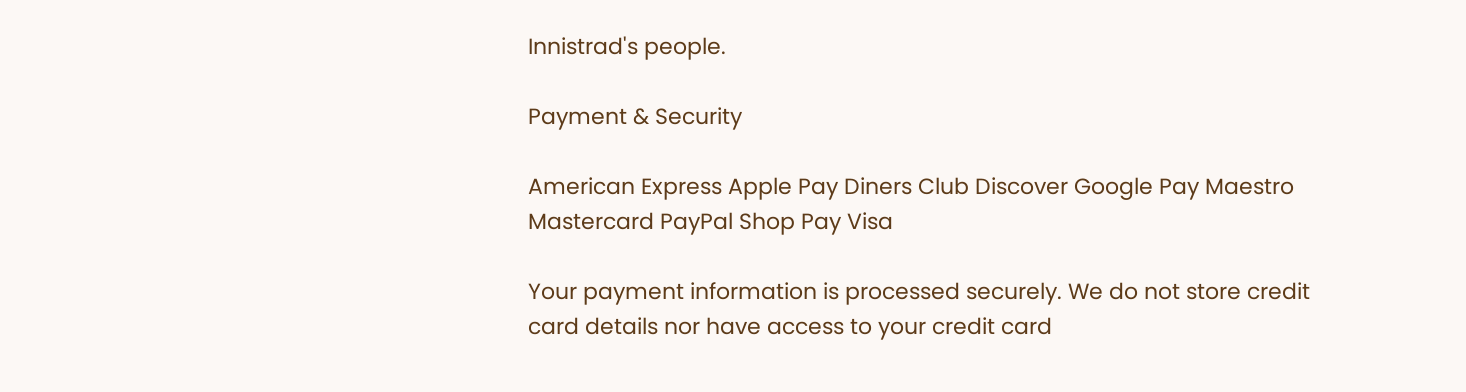Innistrad's people.

Payment & Security

American Express Apple Pay Diners Club Discover Google Pay Maestro Mastercard PayPal Shop Pay Visa

Your payment information is processed securely. We do not store credit card details nor have access to your credit card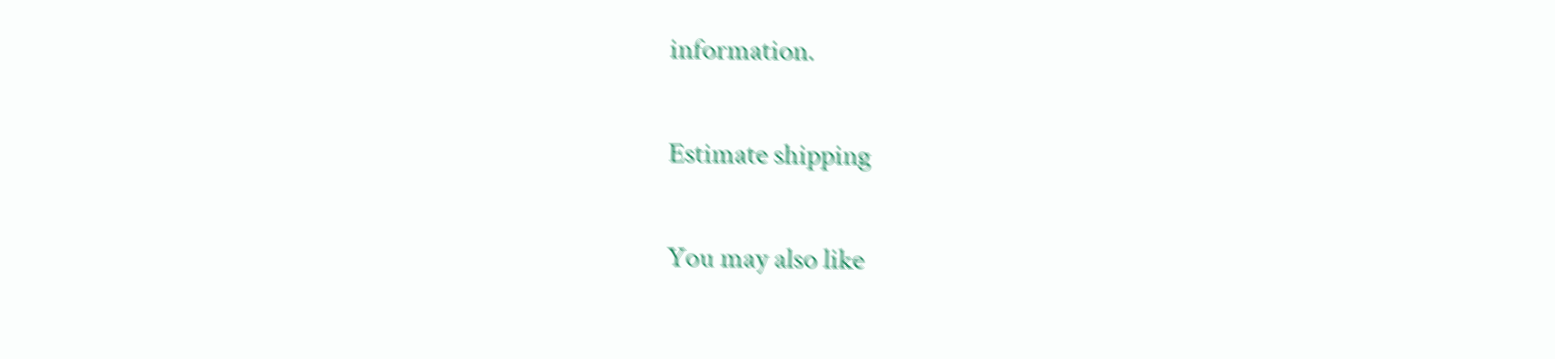information.

Estimate shipping

You may also like